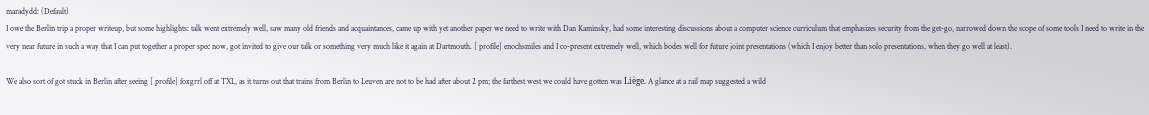maradydd: (Default)
I owe the Berlin trip a proper writeup, but some highlights: talk went extremely well, saw many old friends and acquaintances, came up with yet another paper we need to write with Dan Kaminsky, had some interesting discussions about a computer science curriculum that emphasizes security from the get-go, narrowed down the scope of some tools I need to write in the very near future in such a way that I can put together a proper spec now, got invited to give our talk or something very much like it again at Dartmouth. [ profile] enochsmiles and I co-present extremely well, which bodes well for future joint presentations (which I enjoy better than solo presentations, when they go well at least).

We also sort of got stuck in Berlin after seeing [ profile] foxgrrl off at TXL, as it turns out that trains from Berlin to Leuven are not to be had after about 2 pm; the farthest west we could have gotten was Liège. A glance at a rail map suggested a wild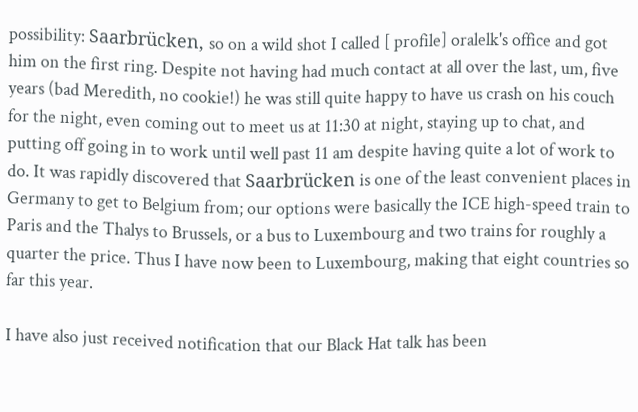possibility: Saarbrücken, so on a wild shot I called [ profile] oralelk's office and got him on the first ring. Despite not having had much contact at all over the last, um, five years (bad Meredith, no cookie!) he was still quite happy to have us crash on his couch for the night, even coming out to meet us at 11:30 at night, staying up to chat, and putting off going in to work until well past 11 am despite having quite a lot of work to do. It was rapidly discovered that Saarbrücken is one of the least convenient places in Germany to get to Belgium from; our options were basically the ICE high-speed train to Paris and the Thalys to Brussels, or a bus to Luxembourg and two trains for roughly a quarter the price. Thus I have now been to Luxembourg, making that eight countries so far this year.

I have also just received notification that our Black Hat talk has been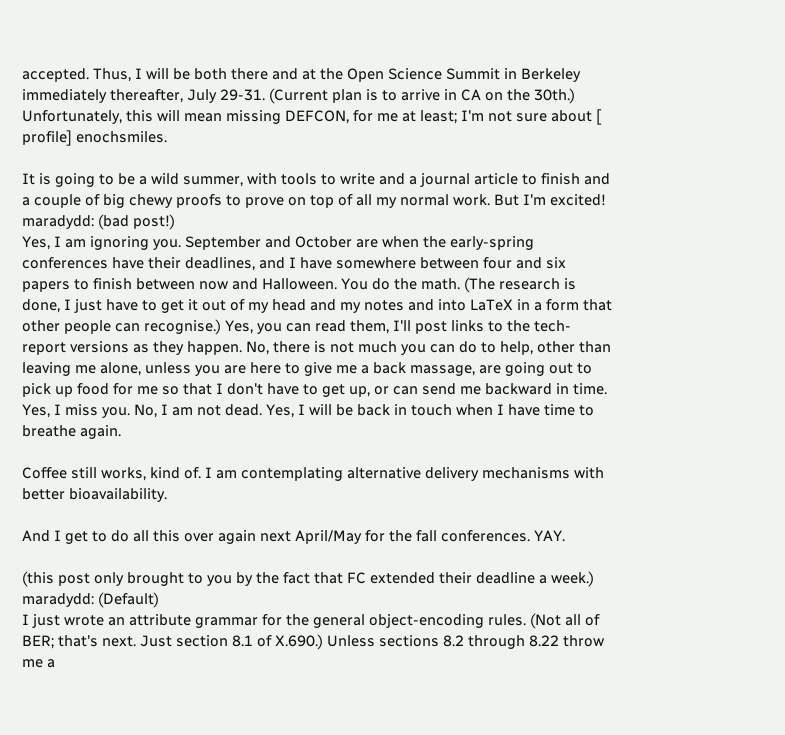accepted. Thus, I will be both there and at the Open Science Summit in Berkeley immediately thereafter, July 29-31. (Current plan is to arrive in CA on the 30th.) Unfortunately, this will mean missing DEFCON, for me at least; I'm not sure about [ profile] enochsmiles.

It is going to be a wild summer, with tools to write and a journal article to finish and a couple of big chewy proofs to prove on top of all my normal work. But I'm excited!
maradydd: (bad post!)
Yes, I am ignoring you. September and October are when the early-spring conferences have their deadlines, and I have somewhere between four and six papers to finish between now and Halloween. You do the math. (The research is done, I just have to get it out of my head and my notes and into LaTeX in a form that other people can recognise.) Yes, you can read them, I'll post links to the tech-report versions as they happen. No, there is not much you can do to help, other than leaving me alone, unless you are here to give me a back massage, are going out to pick up food for me so that I don't have to get up, or can send me backward in time. Yes, I miss you. No, I am not dead. Yes, I will be back in touch when I have time to breathe again.

Coffee still works, kind of. I am contemplating alternative delivery mechanisms with better bioavailability.

And I get to do all this over again next April/May for the fall conferences. YAY.

(this post only brought to you by the fact that FC extended their deadline a week.)
maradydd: (Default)
I just wrote an attribute grammar for the general object-encoding rules. (Not all of BER; that's next. Just section 8.1 of X.690.) Unless sections 8.2 through 8.22 throw me a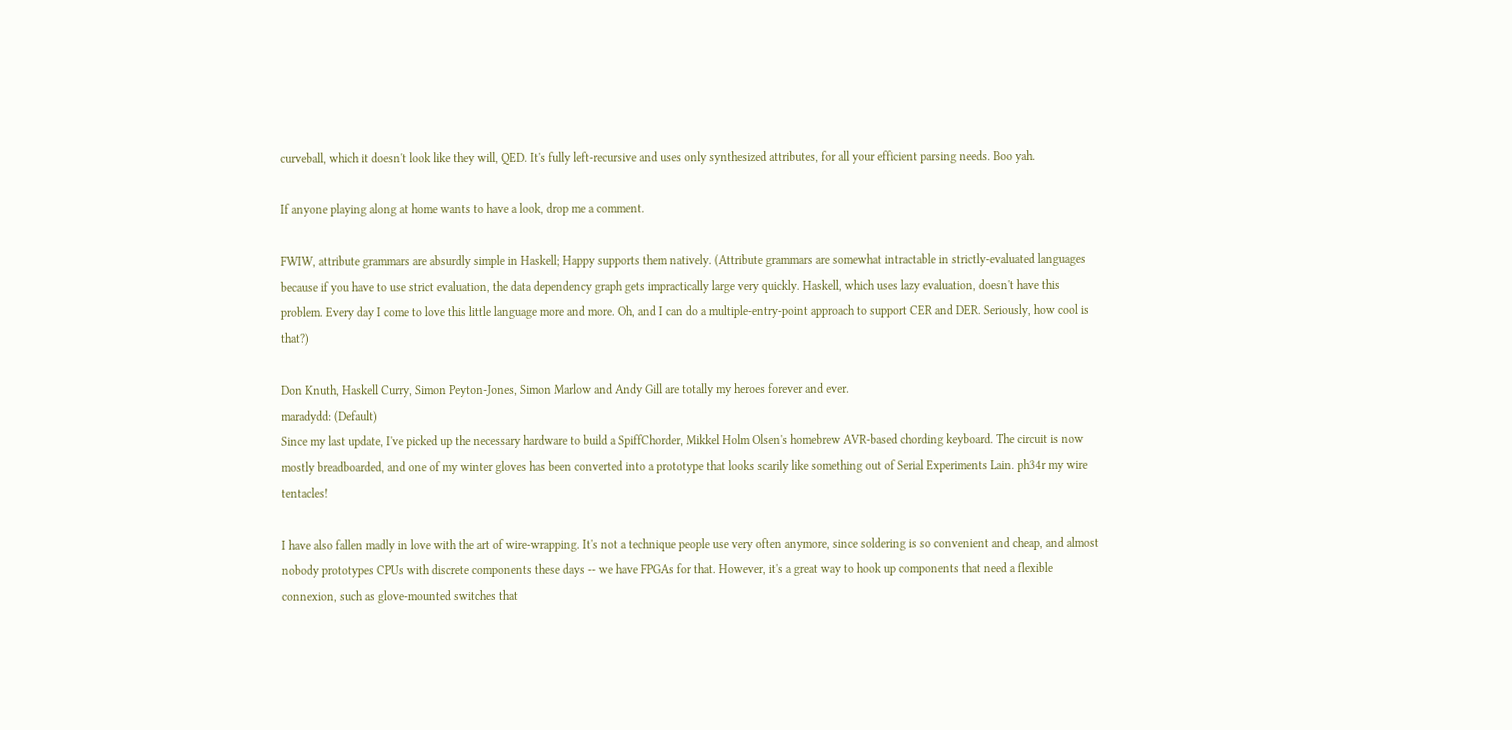curveball, which it doesn't look like they will, QED. It's fully left-recursive and uses only synthesized attributes, for all your efficient parsing needs. Boo yah.

If anyone playing along at home wants to have a look, drop me a comment.

FWIW, attribute grammars are absurdly simple in Haskell; Happy supports them natively. (Attribute grammars are somewhat intractable in strictly-evaluated languages because if you have to use strict evaluation, the data dependency graph gets impractically large very quickly. Haskell, which uses lazy evaluation, doesn't have this problem. Every day I come to love this little language more and more. Oh, and I can do a multiple-entry-point approach to support CER and DER. Seriously, how cool is that?)

Don Knuth, Haskell Curry, Simon Peyton-Jones, Simon Marlow and Andy Gill are totally my heroes forever and ever.
maradydd: (Default)
Since my last update, I've picked up the necessary hardware to build a SpiffChorder, Mikkel Holm Olsen's homebrew AVR-based chording keyboard. The circuit is now mostly breadboarded, and one of my winter gloves has been converted into a prototype that looks scarily like something out of Serial Experiments Lain. ph34r my wire tentacles!

I have also fallen madly in love with the art of wire-wrapping. It's not a technique people use very often anymore, since soldering is so convenient and cheap, and almost nobody prototypes CPUs with discrete components these days -- we have FPGAs for that. However, it's a great way to hook up components that need a flexible connexion, such as glove-mounted switches that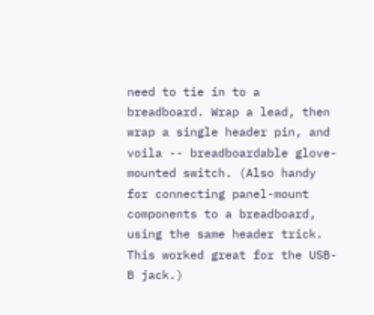need to tie in to a breadboard. Wrap a lead, then wrap a single header pin, and voila -- breadboardable glove-mounted switch. (Also handy for connecting panel-mount components to a breadboard, using the same header trick. This worked great for the USB-B jack.)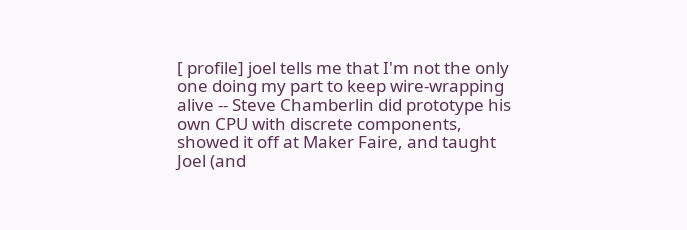[ profile] joel tells me that I'm not the only one doing my part to keep wire-wrapping alive -- Steve Chamberlin did prototype his own CPU with discrete components, showed it off at Maker Faire, and taught Joel (and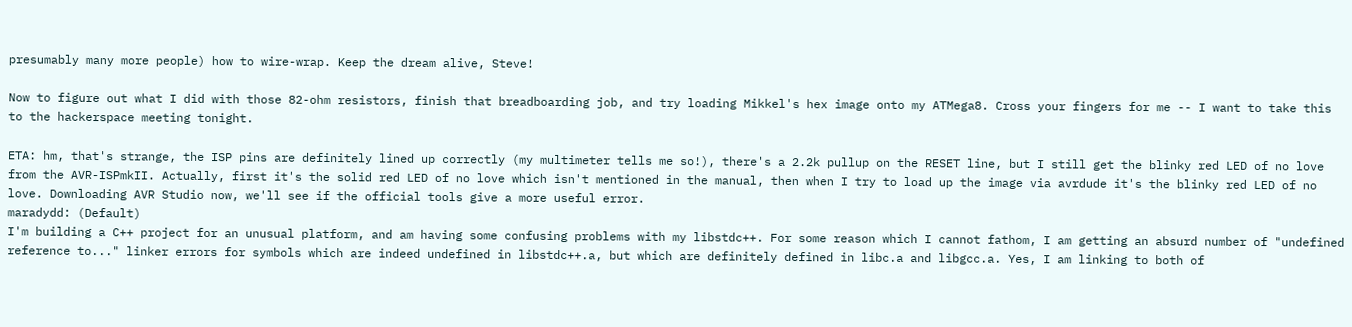presumably many more people) how to wire-wrap. Keep the dream alive, Steve!

Now to figure out what I did with those 82-ohm resistors, finish that breadboarding job, and try loading Mikkel's hex image onto my ATMega8. Cross your fingers for me -- I want to take this to the hackerspace meeting tonight.

ETA: hm, that's strange, the ISP pins are definitely lined up correctly (my multimeter tells me so!), there's a 2.2k pullup on the RESET line, but I still get the blinky red LED of no love from the AVR-ISPmkII. Actually, first it's the solid red LED of no love which isn't mentioned in the manual, then when I try to load up the image via avrdude it's the blinky red LED of no love. Downloading AVR Studio now, we'll see if the official tools give a more useful error.
maradydd: (Default)
I'm building a C++ project for an unusual platform, and am having some confusing problems with my libstdc++. For some reason which I cannot fathom, I am getting an absurd number of "undefined reference to..." linker errors for symbols which are indeed undefined in libstdc++.a, but which are definitely defined in libc.a and libgcc.a. Yes, I am linking to both of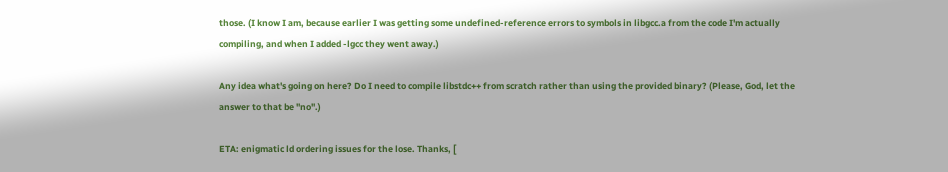those. (I know I am, because earlier I was getting some undefined-reference errors to symbols in libgcc.a from the code I'm actually compiling, and when I added -lgcc they went away.)

Any idea what's going on here? Do I need to compile libstdc++ from scratch rather than using the provided binary? (Please, God, let the answer to that be "no".)

ETA: enigmatic ld ordering issues for the lose. Thanks, [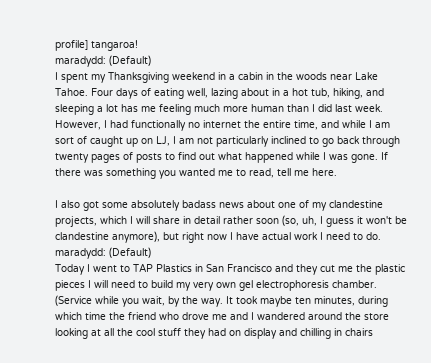profile] tangaroa!
maradydd: (Default)
I spent my Thanksgiving weekend in a cabin in the woods near Lake Tahoe. Four days of eating well, lazing about in a hot tub, hiking, and sleeping a lot has me feeling much more human than I did last week. However, I had functionally no internet the entire time, and while I am sort of caught up on LJ, I am not particularly inclined to go back through twenty pages of posts to find out what happened while I was gone. If there was something you wanted me to read, tell me here.

I also got some absolutely badass news about one of my clandestine projects, which I will share in detail rather soon (so, uh, I guess it won't be clandestine anymore), but right now I have actual work I need to do.
maradydd: (Default)
Today I went to TAP Plastics in San Francisco and they cut me the plastic pieces I will need to build my very own gel electrophoresis chamber. (Service while you wait, by the way. It took maybe ten minutes, during which time the friend who drove me and I wandered around the store looking at all the cool stuff they had on display and chilling in chairs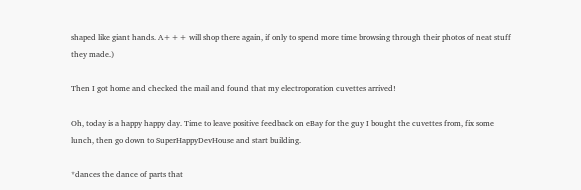shaped like giant hands. A+++ will shop there again, if only to spend more time browsing through their photos of neat stuff they made.)

Then I got home and checked the mail and found that my electroporation cuvettes arrived!

Oh, today is a happy happy day. Time to leave positive feedback on eBay for the guy I bought the cuvettes from, fix some lunch, then go down to SuperHappyDevHouse and start building.

*dances the dance of parts that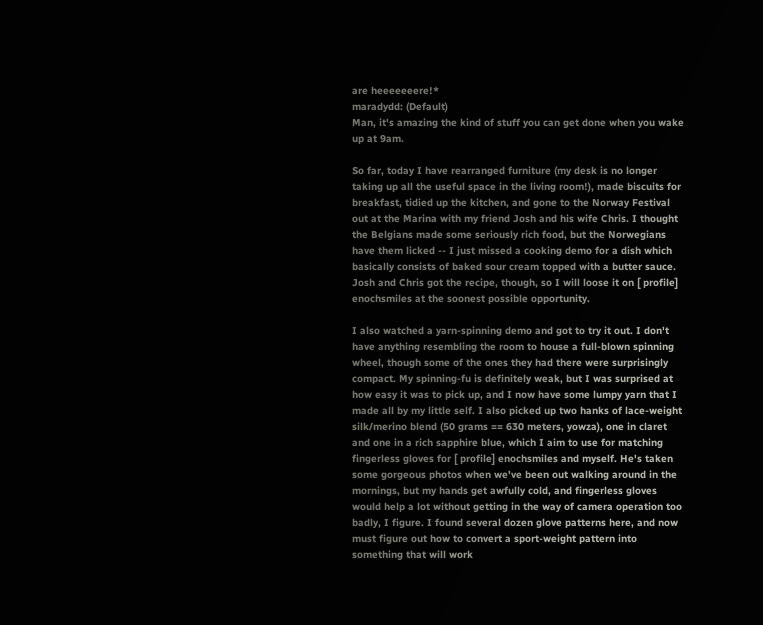are heeeeeeere!*
maradydd: (Default)
Man, it's amazing the kind of stuff you can get done when you wake up at 9am.

So far, today I have rearranged furniture (my desk is no longer taking up all the useful space in the living room!), made biscuits for breakfast, tidied up the kitchen, and gone to the Norway Festival out at the Marina with my friend Josh and his wife Chris. I thought the Belgians made some seriously rich food, but the Norwegians have them licked -- I just missed a cooking demo for a dish which basically consists of baked sour cream topped with a butter sauce. Josh and Chris got the recipe, though, so I will loose it on [ profile] enochsmiles at the soonest possible opportunity.

I also watched a yarn-spinning demo and got to try it out. I don't have anything resembling the room to house a full-blown spinning wheel, though some of the ones they had there were surprisingly compact. My spinning-fu is definitely weak, but I was surprised at how easy it was to pick up, and I now have some lumpy yarn that I made all by my little self. I also picked up two hanks of lace-weight silk/merino blend (50 grams == 630 meters, yowza), one in claret and one in a rich sapphire blue, which I aim to use for matching fingerless gloves for [ profile] enochsmiles and myself. He's taken some gorgeous photos when we've been out walking around in the mornings, but my hands get awfully cold, and fingerless gloves would help a lot without getting in the way of camera operation too badly, I figure. I found several dozen glove patterns here, and now must figure out how to convert a sport-weight pattern into something that will work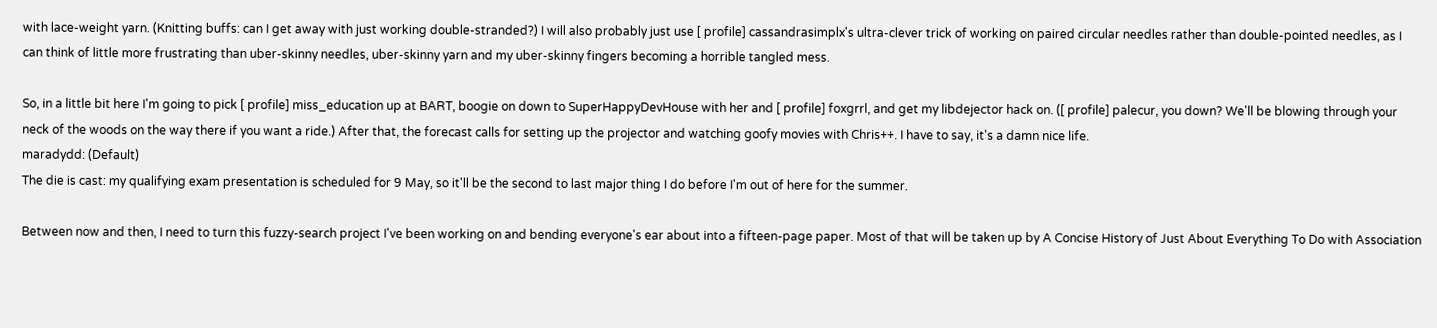with lace-weight yarn. (Knitting buffs: can I get away with just working double-stranded?) I will also probably just use [ profile] cassandrasimplx's ultra-clever trick of working on paired circular needles rather than double-pointed needles, as I can think of little more frustrating than uber-skinny needles, uber-skinny yarn and my uber-skinny fingers becoming a horrible tangled mess.

So, in a little bit here I'm going to pick [ profile] miss_education up at BART, boogie on down to SuperHappyDevHouse with her and [ profile] foxgrrl, and get my libdejector hack on. ([ profile] palecur, you down? We'll be blowing through your neck of the woods on the way there if you want a ride.) After that, the forecast calls for setting up the projector and watching goofy movies with Chris++. I have to say, it's a damn nice life.
maradydd: (Default)
The die is cast: my qualifying exam presentation is scheduled for 9 May, so it'll be the second to last major thing I do before I'm out of here for the summer.

Between now and then, I need to turn this fuzzy-search project I've been working on and bending everyone's ear about into a fifteen-page paper. Most of that will be taken up by A Concise History of Just About Everything To Do with Association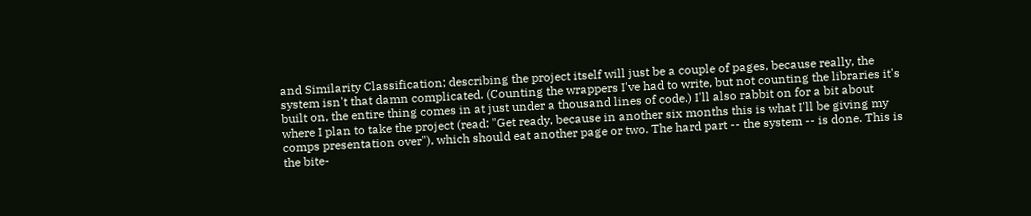and Similarity Classification; describing the project itself will just be a couple of pages, because really, the system isn't that damn complicated. (Counting the wrappers I've had to write, but not counting the libraries it's built on, the entire thing comes in at just under a thousand lines of code.) I'll also rabbit on for a bit about where I plan to take the project (read: "Get ready, because in another six months this is what I'll be giving my comps presentation over"), which should eat another page or two. The hard part -- the system -- is done. This is the bite-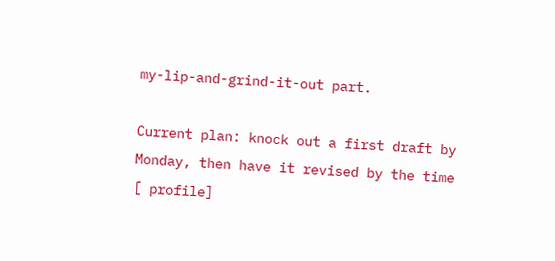my-lip-and-grind-it-out part.

Current plan: knock out a first draft by Monday, then have it revised by the time [ profile]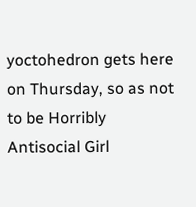yoctohedron gets here on Thursday, so as not to be Horribly Antisocial Girl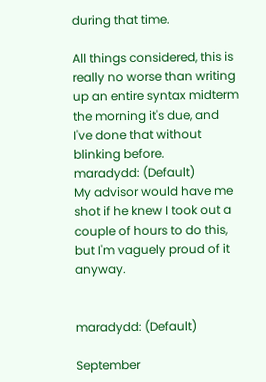during that time.

All things considered, this is really no worse than writing up an entire syntax midterm the morning it's due, and I've done that without blinking before.
maradydd: (Default)
My advisor would have me shot if he knew I took out a couple of hours to do this, but I'm vaguely proud of it anyway.


maradydd: (Default)

September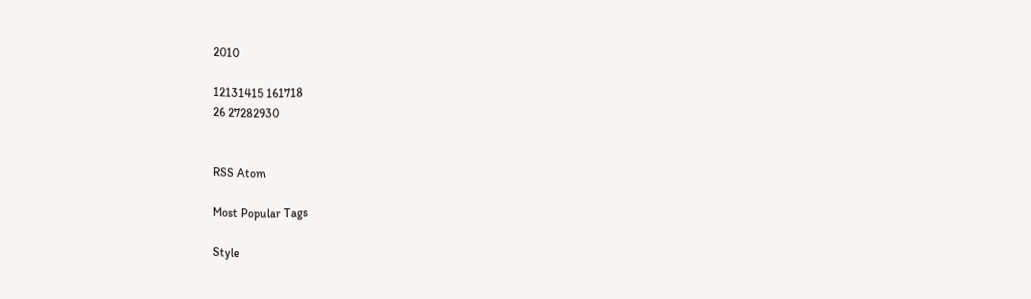2010

12131415 161718
26 27282930


RSS Atom

Most Popular Tags

Style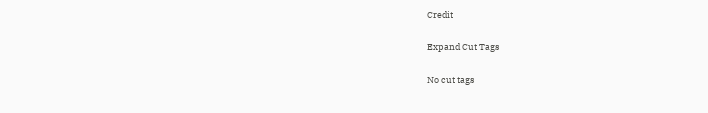Credit

Expand Cut Tags

No cut tags